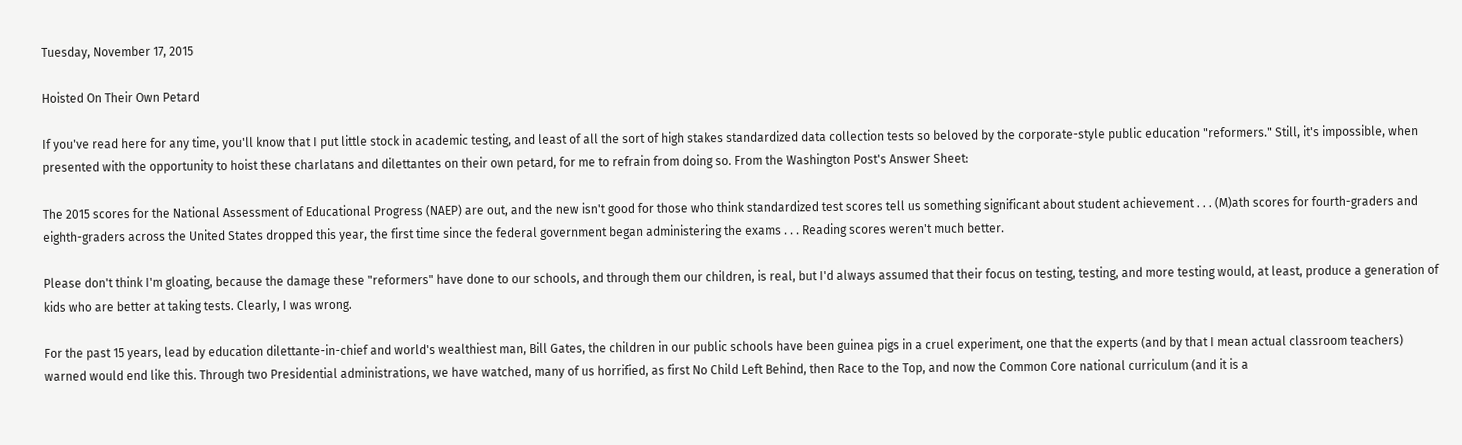Tuesday, November 17, 2015

Hoisted On Their Own Petard

If you've read here for any time, you'll know that I put little stock in academic testing, and least of all the sort of high stakes standardized data collection tests so beloved by the corporate-style public education "reformers." Still, it's impossible, when presented with the opportunity to hoist these charlatans and dilettantes on their own petard, for me to refrain from doing so. From the Washington Post's Answer Sheet:

The 2015 scores for the National Assessment of Educational Progress (NAEP) are out, and the new isn't good for those who think standardized test scores tell us something significant about student achievement . . . (M)ath scores for fourth-graders and eighth-graders across the United States dropped this year, the first time since the federal government began administering the exams . . . Reading scores weren't much better.

Please don't think I'm gloating, because the damage these "reformers" have done to our schools, and through them our children, is real, but I'd always assumed that their focus on testing, testing, and more testing would, at least, produce a generation of kids who are better at taking tests. Clearly, I was wrong.

For the past 15 years, lead by education dilettante-in-chief and world's wealthiest man, Bill Gates, the children in our public schools have been guinea pigs in a cruel experiment, one that the experts (and by that I mean actual classroom teachers) warned would end like this. Through two Presidential administrations, we have watched, many of us horrified, as first No Child Left Behind, then Race to the Top, and now the Common Core national curriculum (and it is a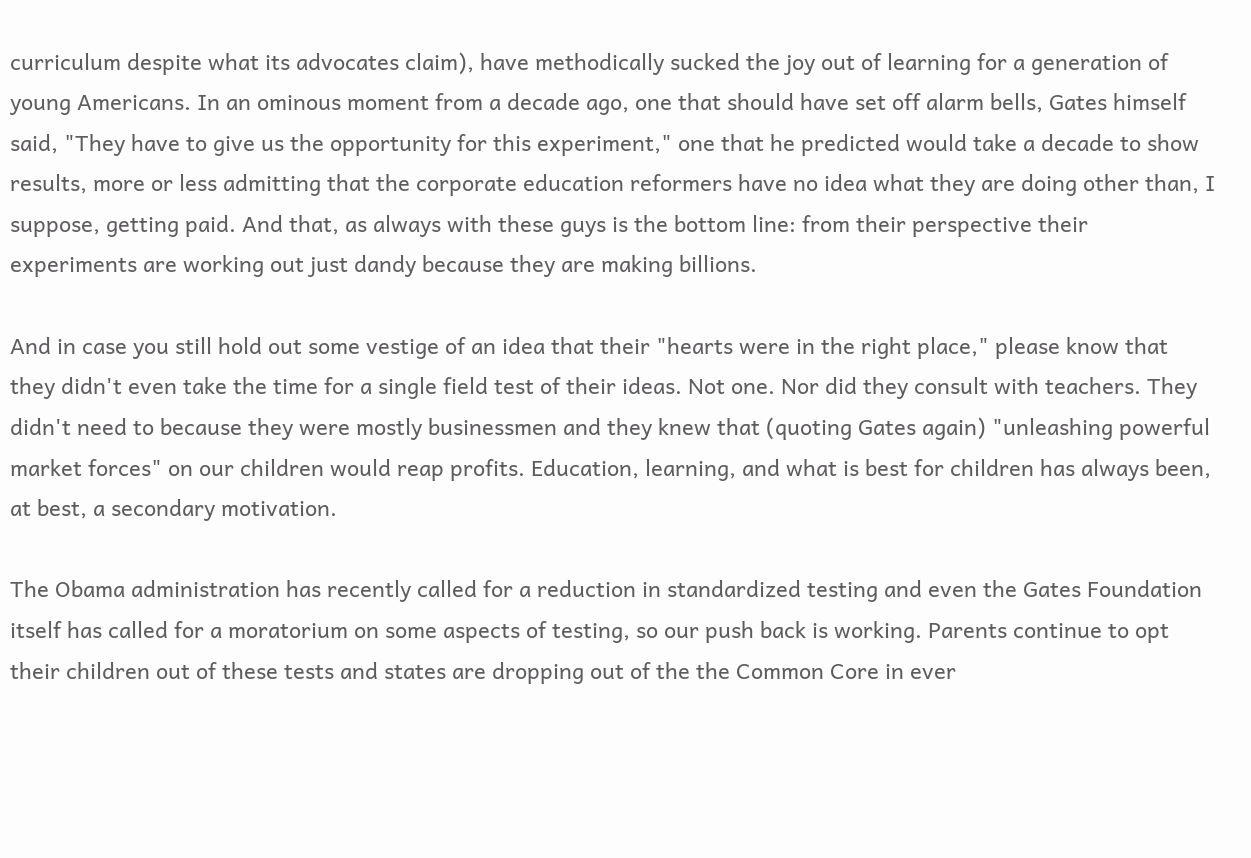curriculum despite what its advocates claim), have methodically sucked the joy out of learning for a generation of young Americans. In an ominous moment from a decade ago, one that should have set off alarm bells, Gates himself said, "They have to give us the opportunity for this experiment," one that he predicted would take a decade to show results, more or less admitting that the corporate education reformers have no idea what they are doing other than, I suppose, getting paid. And that, as always with these guys is the bottom line: from their perspective their experiments are working out just dandy because they are making billions.

And in case you still hold out some vestige of an idea that their "hearts were in the right place," please know that they didn't even take the time for a single field test of their ideas. Not one. Nor did they consult with teachers. They didn't need to because they were mostly businessmen and they knew that (quoting Gates again) "unleashing powerful market forces" on our children would reap profits. Education, learning, and what is best for children has always been, at best, a secondary motivation.

The Obama administration has recently called for a reduction in standardized testing and even the Gates Foundation itself has called for a moratorium on some aspects of testing, so our push back is working. Parents continue to opt their children out of these tests and states are dropping out of the the Common Core in ever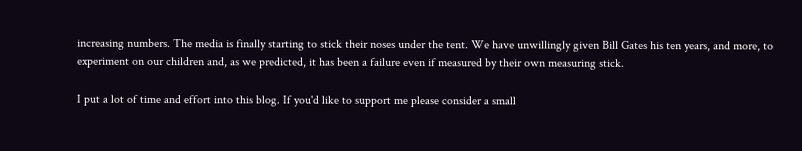increasing numbers. The media is finally starting to stick their noses under the tent. We have unwillingly given Bill Gates his ten years, and more, to experiment on our children and, as we predicted, it has been a failure even if measured by their own measuring stick.

I put a lot of time and effort into this blog. If you'd like to support me please consider a small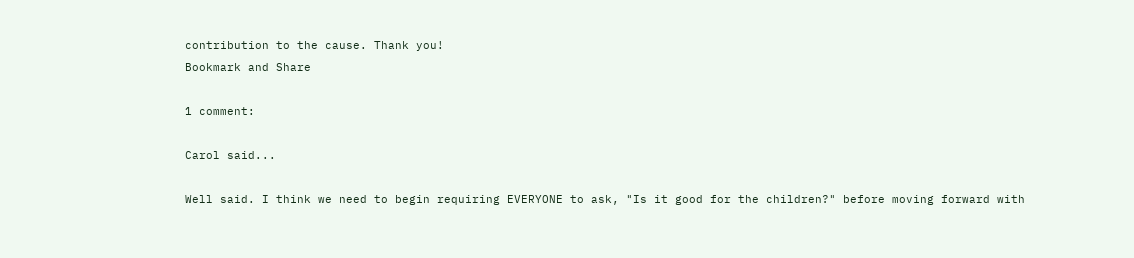contribution to the cause. Thank you!
Bookmark and Share

1 comment:

Carol said...

Well said. I think we need to begin requiring EVERYONE to ask, "Is it good for the children?" before moving forward with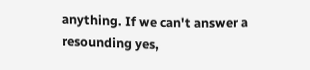anything. If we can't answer a resounding yes,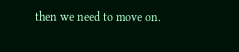then we need to move on.